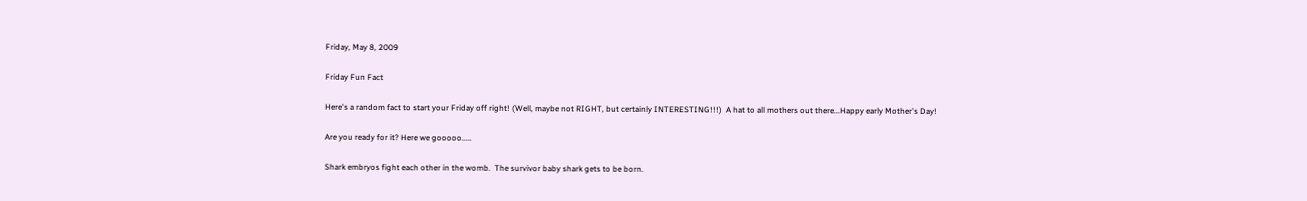Friday, May 8, 2009

Friday Fun Fact

Here's a random fact to start your Friday off right! (Well, maybe not RIGHT, but certainly INTERESTING!!!)  A hat to all mothers out there...Happy early Mother's Day!

Are you ready for it? Here we gooooo.....

Shark embryos fight each other in the womb.  The survivor baby shark gets to be born.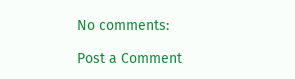No comments:

Post a Comment